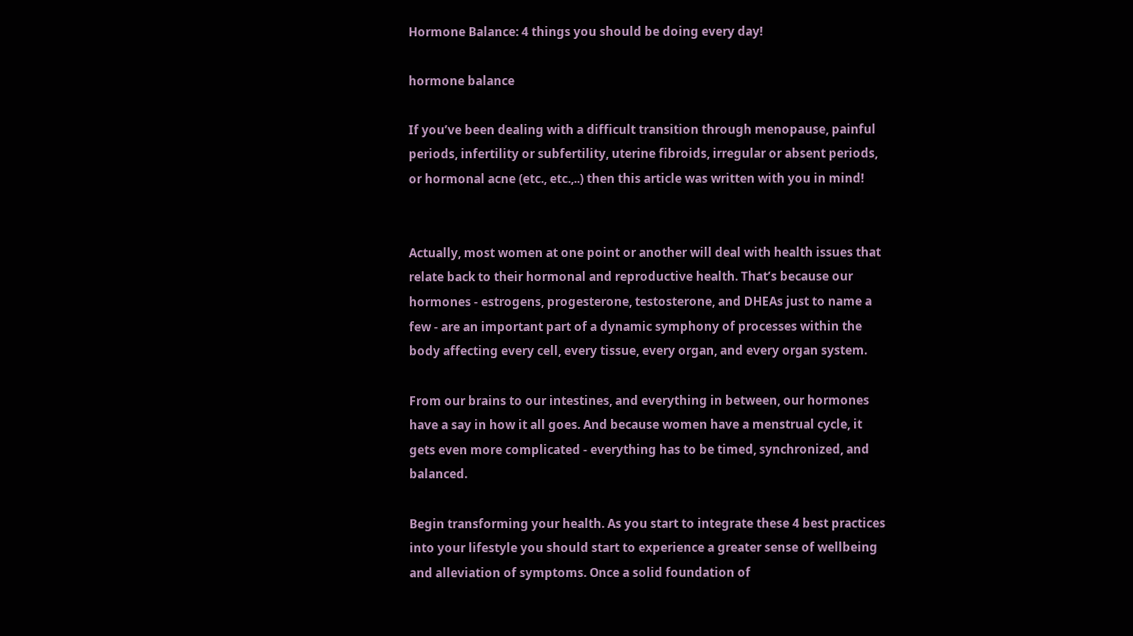Hormone Balance: 4 things you should be doing every day!

hormone balance

If you’ve been dealing with a difficult transition through menopause, painful periods, infertility or subfertility, uterine fibroids, irregular or absent periods, or hormonal acne (etc., etc.,..) then this article was written with you in mind!


Actually, most women at one point or another will deal with health issues that relate back to their hormonal and reproductive health. That’s because our hormones - estrogens, progesterone, testosterone, and DHEAs just to name a few - are an important part of a dynamic symphony of processes within the body affecting every cell, every tissue, every organ, and every organ system.

From our brains to our intestines, and everything in between, our hormones have a say in how it all goes. And because women have a menstrual cycle, it gets even more complicated - everything has to be timed, synchronized, and balanced.

Begin transforming your health. As you start to integrate these 4 best practices into your lifestyle you should start to experience a greater sense of wellbeing and alleviation of symptoms. Once a solid foundation of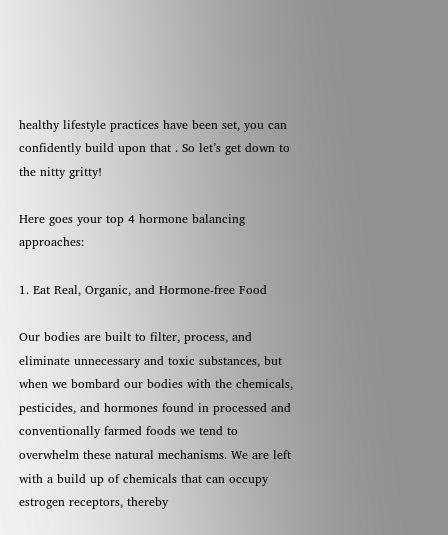healthy lifestyle practices have been set, you can confidently build upon that . So let’s get down to the nitty gritty!

Here goes your top 4 hormone balancing approaches:

1. Eat Real, Organic, and Hormone-free Food

Our bodies are built to filter, process, and eliminate unnecessary and toxic substances, but when we bombard our bodies with the chemicals, pesticides, and hormones found in processed and conventionally farmed foods we tend to overwhelm these natural mechanisms. We are left with a build up of chemicals that can occupy estrogen receptors, thereby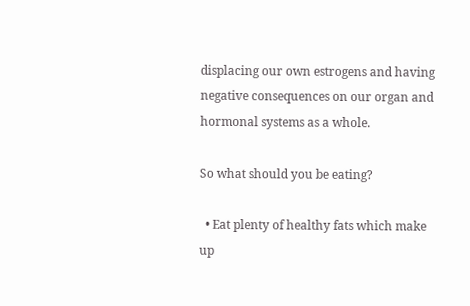displacing our own estrogens and having negative consequences on our organ and hormonal systems as a whole.

So what should you be eating?

  • Eat plenty of healthy fats which make up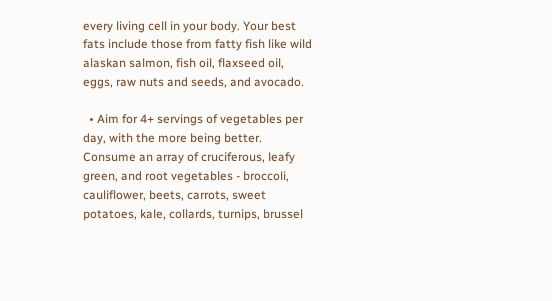every living cell in your body. Your best fats include those from fatty fish like wild alaskan salmon, fish oil, flaxseed oil, eggs, raw nuts and seeds, and avocado.

  • Aim for 4+ servings of vegetables per day, with the more being better. Consume an array of cruciferous, leafy green, and root vegetables - broccoli, cauliflower, beets, carrots, sweet potatoes, kale, collards, turnips, brussel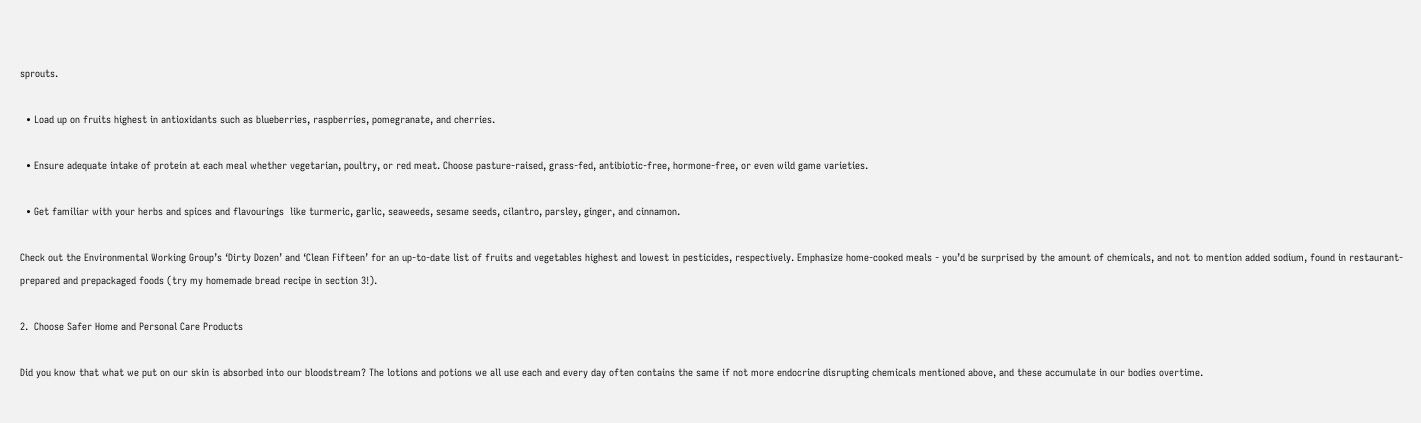sprouts.

  • Load up on fruits highest in antioxidants such as blueberries, raspberries, pomegranate, and cherries.

  • Ensure adequate intake of protein at each meal whether vegetarian, poultry, or red meat. Choose pasture-raised, grass-fed, antibiotic-free, hormone-free, or even wild game varieties.

  • Get familiar with your herbs and spices and flavourings  like turmeric, garlic, seaweeds, sesame seeds, cilantro, parsley, ginger, and cinnamon.

Check out the Environmental Working Group’s ‘Dirty Dozen’ and ‘Clean Fifteen’ for an up-to-date list of fruits and vegetables highest and lowest in pesticides, respectively. Emphasize home-cooked meals - you’d be surprised by the amount of chemicals, and not to mention added sodium, found in restaurant-prepared and prepackaged foods (try my homemade bread recipe in section 3!).

2.  Choose Safer Home and Personal Care Products

Did you know that what we put on our skin is absorbed into our bloodstream? The lotions and potions we all use each and every day often contains the same if not more endocrine disrupting chemicals mentioned above, and these accumulate in our bodies overtime.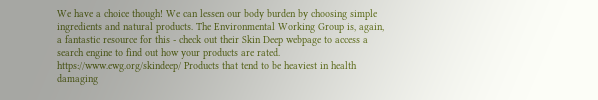We have a choice though! We can lessen our body burden by choosing simple ingredients and natural products. The Environmental Working Group is, again, a fantastic resource for this - check out their Skin Deep webpage to access a search engine to find out how your products are rated. https://www.ewg.org/skindeep/ Products that tend to be heaviest in health damaging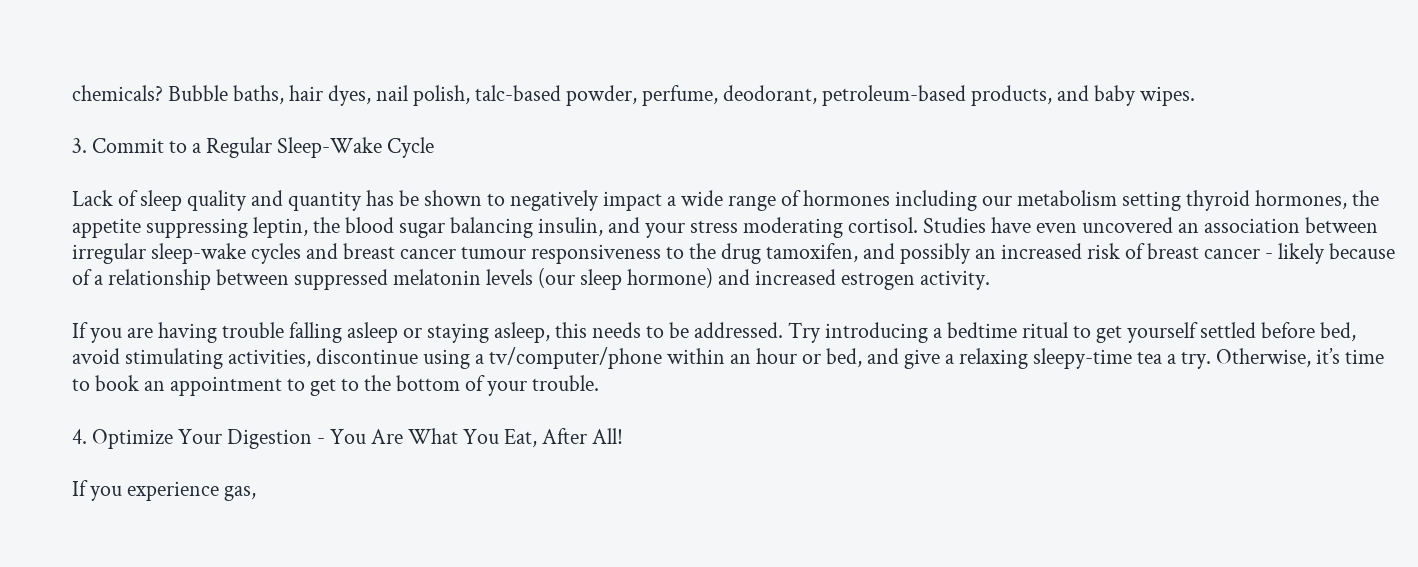chemicals? Bubble baths, hair dyes, nail polish, talc-based powder, perfume, deodorant, petroleum-based products, and baby wipes.

3. Commit to a Regular Sleep-Wake Cycle

Lack of sleep quality and quantity has be shown to negatively impact a wide range of hormones including our metabolism setting thyroid hormones, the appetite suppressing leptin, the blood sugar balancing insulin, and your stress moderating cortisol. Studies have even uncovered an association between irregular sleep-wake cycles and breast cancer tumour responsiveness to the drug tamoxifen, and possibly an increased risk of breast cancer - likely because of a relationship between suppressed melatonin levels (our sleep hormone) and increased estrogen activity.

If you are having trouble falling asleep or staying asleep, this needs to be addressed. Try introducing a bedtime ritual to get yourself settled before bed, avoid stimulating activities, discontinue using a tv/computer/phone within an hour or bed, and give a relaxing sleepy-time tea a try. Otherwise, it’s time to book an appointment to get to the bottom of your trouble.

4. Optimize Your Digestion - You Are What You Eat, After All!

If you experience gas,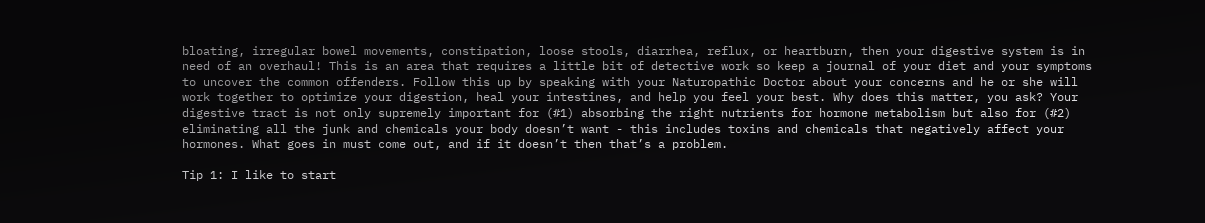bloating, irregular bowel movements, constipation, loose stools, diarrhea, reflux, or heartburn, then your digestive system is in need of an overhaul! This is an area that requires a little bit of detective work so keep a journal of your diet and your symptoms to uncover the common offenders. Follow this up by speaking with your Naturopathic Doctor about your concerns and he or she will work together to optimize your digestion, heal your intestines, and help you feel your best. Why does this matter, you ask? Your digestive tract is not only supremely important for (#1) absorbing the right nutrients for hormone metabolism but also for (#2) eliminating all the junk and chemicals your body doesn’t want - this includes toxins and chemicals that negatively affect your hormones. What goes in must come out, and if it doesn’t then that’s a problem.

Tip 1: I like to start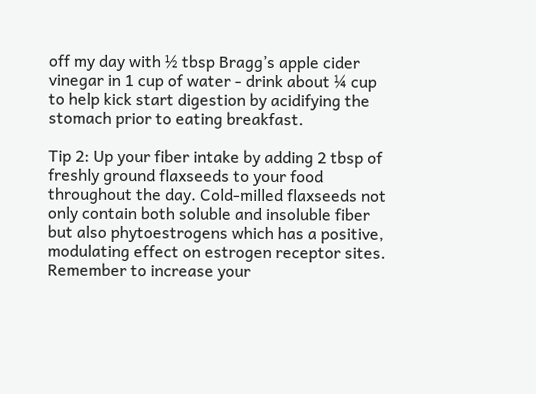off my day with ½ tbsp Bragg’s apple cider vinegar in 1 cup of water - drink about ¼ cup to help kick start digestion by acidifying the stomach prior to eating breakfast.

Tip 2: Up your fiber intake by adding 2 tbsp of freshly ground flaxseeds to your food throughout the day. Cold-milled flaxseeds not only contain both soluble and insoluble fiber but also phytoestrogens which has a positive, modulating effect on estrogen receptor sites. Remember to increase your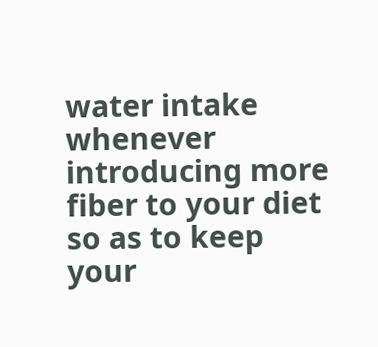water intake whenever introducing more fiber to your diet so as to keep your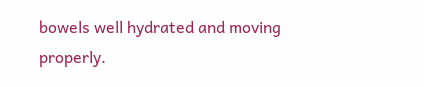bowels well hydrated and moving properly.